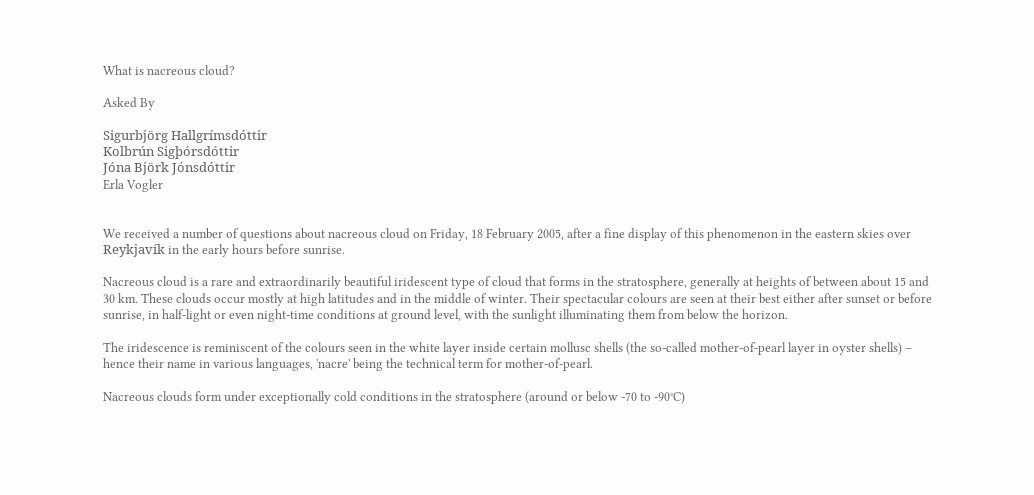What is nacreous cloud?

Asked By

Sigurbjörg Hallgrímsdóttir
Kolbrún Sigþórsdóttir
Jóna Björk Jónsdóttir
Erla Vogler


We received a number of questions about nacreous cloud on Friday, 18 February 2005, after a fine display of this phenomenon in the eastern skies over Reykjavík in the early hours before sunrise.

Nacreous cloud is a rare and extraordinarily beautiful iridescent type of cloud that forms in the stratosphere, generally at heights of between about 15 and 30 km. These clouds occur mostly at high latitudes and in the middle of winter. Their spectacular colours are seen at their best either after sunset or before sunrise, in half-light or even night-time conditions at ground level, with the sunlight illuminating them from below the horizon.

The iridescence is reminiscent of the colours seen in the white layer inside certain mollusc shells (the so-called mother-of-pearl layer in oyster shells) – hence their name in various languages, 'nacre' being the technical term for mother-of-pearl.

Nacreous clouds form under exceptionally cold conditions in the stratosphere (around or below -70 to -90°C)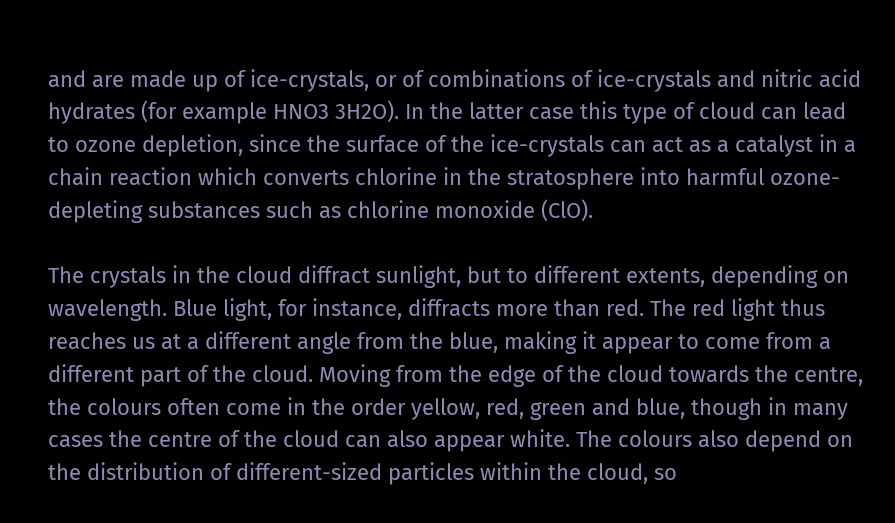and are made up of ice-crystals, or of combinations of ice-crystals and nitric acid hydrates (for example HNO3 3H2O). In the latter case this type of cloud can lead to ozone depletion, since the surface of the ice-crystals can act as a catalyst in a chain reaction which converts chlorine in the stratosphere into harmful ozone-depleting substances such as chlorine monoxide (ClO).

The crystals in the cloud diffract sunlight, but to different extents, depending on wavelength. Blue light, for instance, diffracts more than red. The red light thus reaches us at a different angle from the blue, making it appear to come from a different part of the cloud. Moving from the edge of the cloud towards the centre, the colours often come in the order yellow, red, green and blue, though in many cases the centre of the cloud can also appear white. The colours also depend on the distribution of different-sized particles within the cloud, so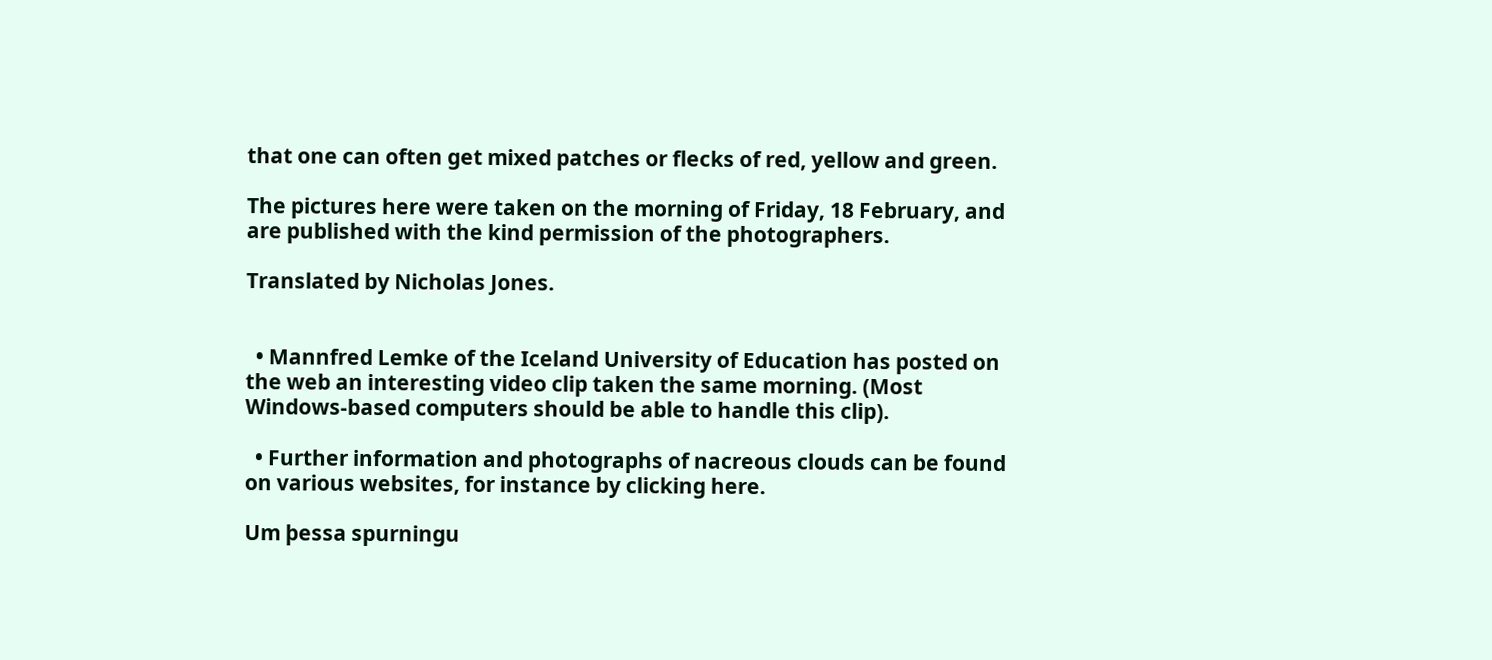that one can often get mixed patches or flecks of red, yellow and green.

The pictures here were taken on the morning of Friday, 18 February, and are published with the kind permission of the photographers.

Translated by Nicholas Jones.


  • Mannfred Lemke of the Iceland University of Education has posted on the web an interesting video clip taken the same morning. (Most Windows-based computers should be able to handle this clip).

  • Further information and photographs of nacreous clouds can be found on various websites, for instance by clicking here.

Um þessa spurningu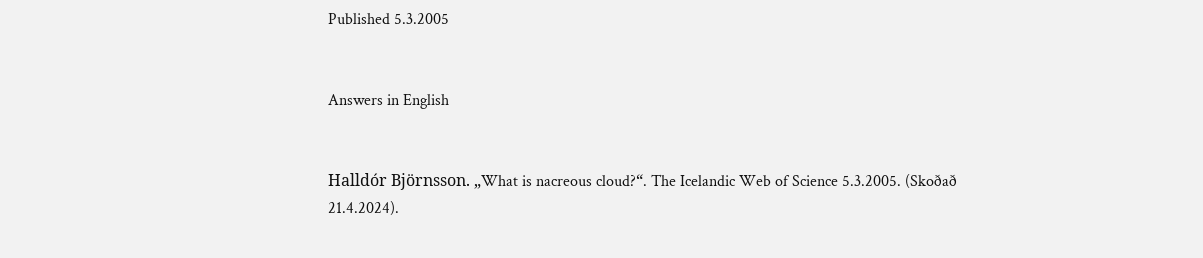Published 5.3.2005


Answers in English


Halldór Björnsson. „What is nacreous cloud?“. The Icelandic Web of Science 5.3.2005. (Skoðað 21.4.2024).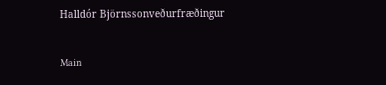Halldór Björnssonveðurfræðingur


Main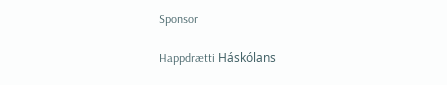Sponsor

Happdrætti Háskólans